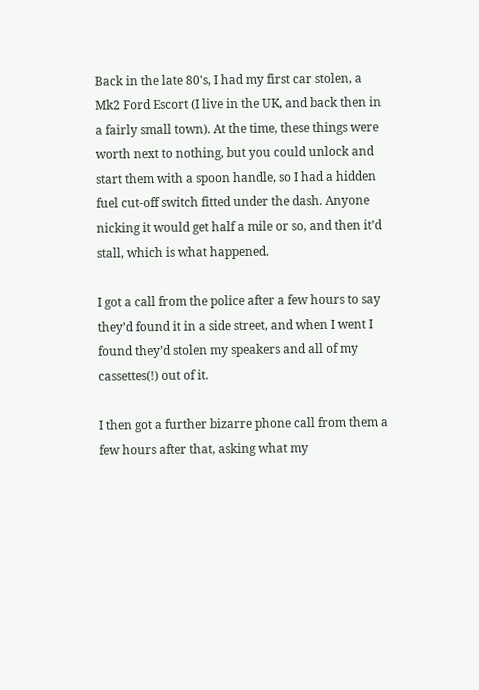Back in the late 80's, I had my first car stolen, a Mk2 Ford Escort (I live in the UK, and back then in a fairly small town). At the time, these things were worth next to nothing, but you could unlock and start them with a spoon handle, so I had a hidden fuel cut-off switch fitted under the dash. Anyone nicking it would get half a mile or so, and then it’d stall, which is what happened.

I got a call from the police after a few hours to say they’d found it in a side street, and when I went I found they’d stolen my speakers and all of my cassettes(!) out of it.

I then got a further bizarre phone call from them a few hours after that, asking what my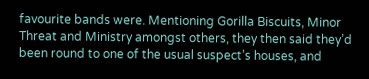favourite bands were. Mentioning Gorilla Biscuits, Minor Threat and Ministry amongst others, they then said they’d been round to one of the usual suspect’s houses, and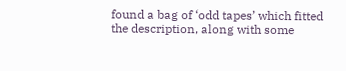found a bag of ‘odd tapes’ which fitted the description, along with some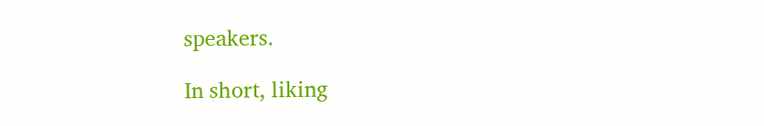speakers.

In short, liking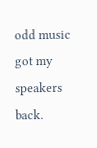odd music got my speakers back.